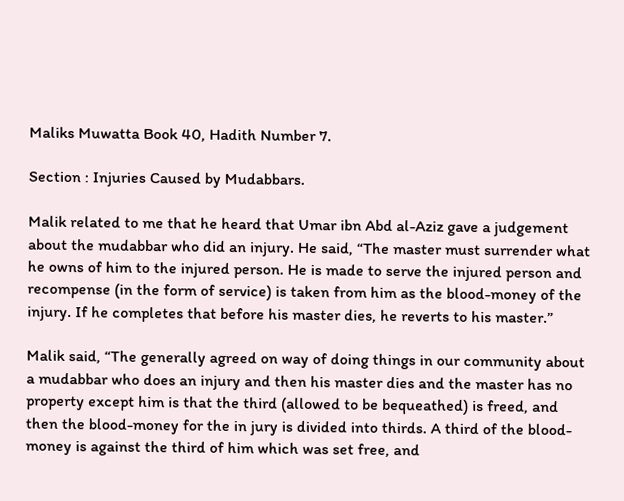Maliks Muwatta Book 40, Hadith Number 7.

Section : Injuries Caused by Mudabbars.

Malik related to me that he heard that Umar ibn Abd al-Aziz gave a judgement about the mudabbar who did an injury. He said, “The master must surrender what he owns of him to the injured person. He is made to serve the injured person and recompense (in the form of service) is taken from him as the blood-money of the injury. If he completes that before his master dies, he reverts to his master.”

Malik said, “The generally agreed on way of doing things in our community about a mudabbar who does an injury and then his master dies and the master has no property except him is that the third (allowed to be bequeathed) is freed, and then the blood-money for the in jury is divided into thirds. A third of the blood-money is against the third of him which was set free, and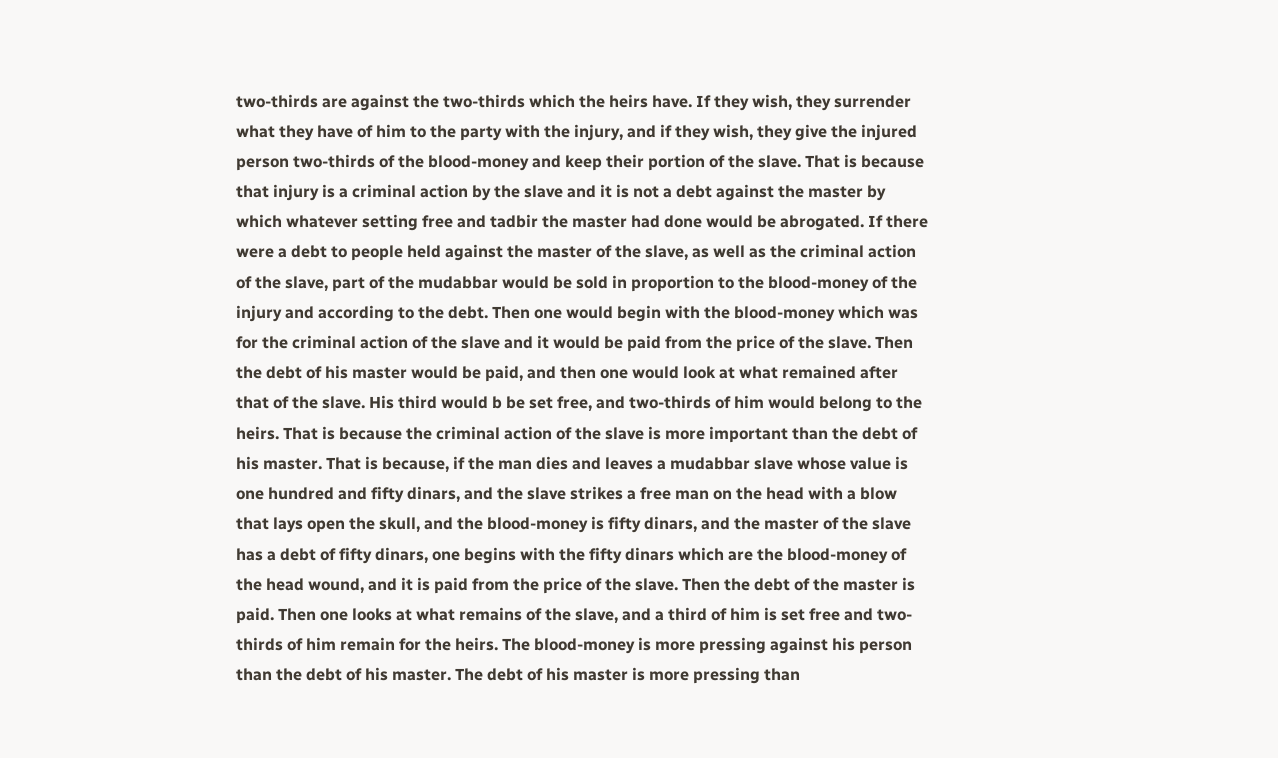two-thirds are against the two-thirds which the heirs have. If they wish, they surrender what they have of him to the party with the injury, and if they wish, they give the injured person two-thirds of the blood-money and keep their portion of the slave. That is because that injury is a criminal action by the slave and it is not a debt against the master by which whatever setting free and tadbir the master had done would be abrogated. If there were a debt to people held against the master of the slave, as well as the criminal action of the slave, part of the mudabbar would be sold in proportion to the blood-money of the injury and according to the debt. Then one would begin with the blood-money which was for the criminal action of the slave and it would be paid from the price of the slave. Then the debt of his master would be paid, and then one would look at what remained after that of the slave. His third would b be set free, and two-thirds of him would belong to the heirs. That is because the criminal action of the slave is more important than the debt of his master. That is because, if the man dies and leaves a mudabbar slave whose value is one hundred and fifty dinars, and the slave strikes a free man on the head with a blow that lays open the skull, and the blood-money is fifty dinars, and the master of the slave has a debt of fifty dinars, one begins with the fifty dinars which are the blood-money of the head wound, and it is paid from the price of the slave. Then the debt of the master is paid. Then one looks at what remains of the slave, and a third of him is set free and two-thirds of him remain for the heirs. The blood-money is more pressing against his person than the debt of his master. The debt of his master is more pressing than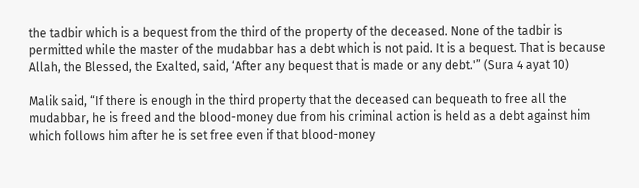the tadbir which is a bequest from the third of the property of the deceased. None of the tadbir is permitted while the master of the mudabbar has a debt which is not paid. It is a bequest. That is because Allah, the Blessed, the Exalted, said, ‘After any bequest that is made or any debt.'” (Sura 4 ayat 10)

Malik said, “If there is enough in the third property that the deceased can bequeath to free all the mudabbar, he is freed and the blood-money due from his criminal action is held as a debt against him which follows him after he is set free even if that blood-money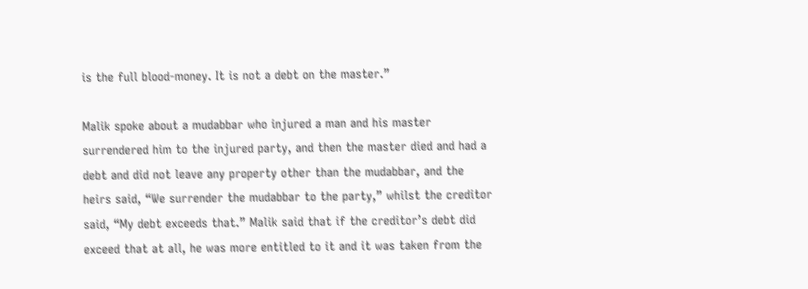is the full blood-money. It is not a debt on the master.”

Malik spoke about a mudabbar who injured a man and his master surrendered him to the injured party, and then the master died and had a debt and did not leave any property other than the mudabbar, and the heirs said, “We surrender the mudabbar to the party,” whilst the creditor said, “My debt exceeds that.” Malik said that if the creditor’s debt did exceed that at all, he was more entitled to it and it was taken from the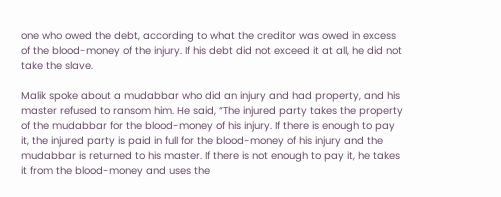one who owed the debt, according to what the creditor was owed in excess of the blood-money of the injury. If his debt did not exceed it at all, he did not take the slave.

Malik spoke about a mudabbar who did an injury and had property, and his master refused to ransom him. He said, “The injured party takes the property of the mudabbar for the blood-money of his injury. If there is enough to pay it, the injured party is paid in full for the blood-money of his injury and the mudabbar is returned to his master. If there is not enough to pay it, he takes it from the blood-money and uses the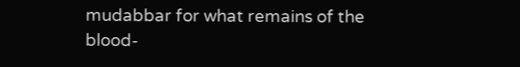mudabbar for what remains of the blood-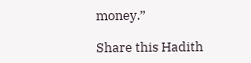money.”

Share this Hadith